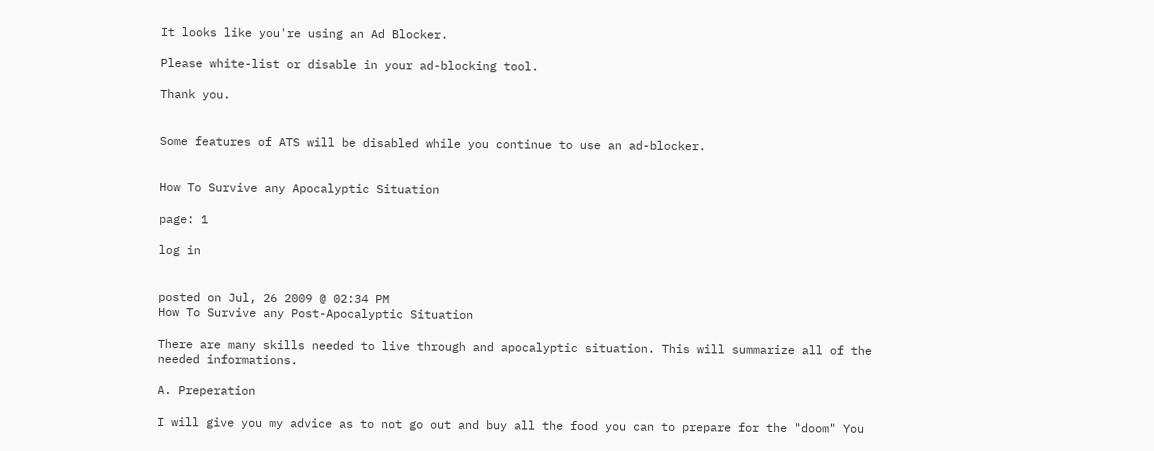It looks like you're using an Ad Blocker.

Please white-list or disable in your ad-blocking tool.

Thank you.


Some features of ATS will be disabled while you continue to use an ad-blocker.


How To Survive any Apocalyptic Situation

page: 1

log in


posted on Jul, 26 2009 @ 02:34 PM
How To Survive any Post-Apocalyptic Situation

There are many skills needed to live through and apocalyptic situation. This will summarize all of the needed informations.

A. Preperation

I will give you my advice as to not go out and buy all the food you can to prepare for the "doom" You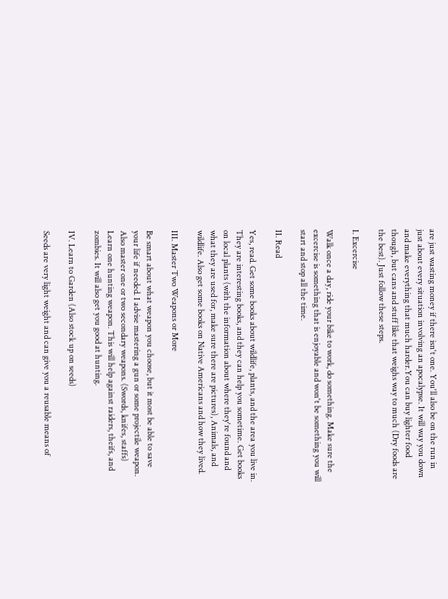are just wasting money if there isn't one. You'll also be on the run in just about every situation involving an apocalypse. It will way you down and make everything that much harder.You can buy lighter food though, but cans and stuff like that weighs way to much (Dry foods are the best). Just follow these steps.

I. Excercise

Walk once a day, ride your bike to work, do something. Make sure the excercise is something that is enjoyable and won't be something you will start and stop all the time.

II. Read

Yes, read. Get some books about wildlife, plants, and the area you live in. They are interesting books, and they can help you sometime. Get books on local plants (with the information about where they're found and what they are used for, make sure there are pictures), Animals, and wildlife. Also get some books on Native Americans and how they lived.

III. Master Two Weapons or More

Be smart about what weapon you choose, but it most be able to save your life if needed. I advise mastering a gun or some projectile weapon. Also master one or two secondary weapons. (Swords, knifes, staffs) Learn one hunting weapon. This will help against raiders, theifs, and zombies. It will also get you good at hunting.

IV. Learn to Garden (Also stock up on seeds)

Seeds are very light weight and can give you a reusable means of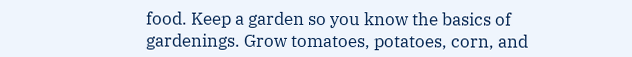food. Keep a garden so you know the basics of gardenings. Grow tomatoes, potatoes, corn, and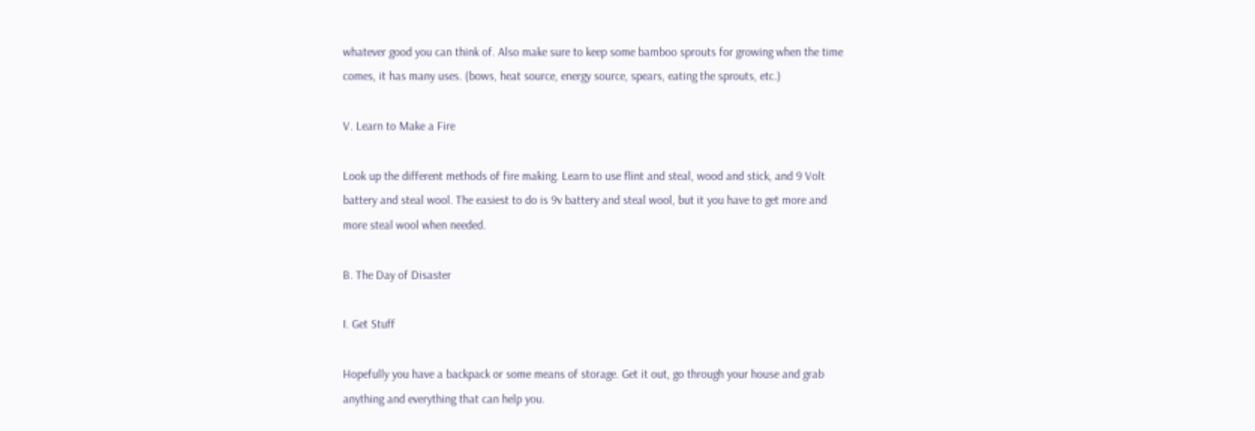whatever good you can think of. Also make sure to keep some bamboo sprouts for growing when the time comes, it has many uses. (bows, heat source, energy source, spears, eating the sprouts, etc.)

V. Learn to Make a Fire

Look up the different methods of fire making. Learn to use flint and steal, wood and stick, and 9 Volt battery and steal wool. The easiest to do is 9v battery and steal wool, but it you have to get more and more steal wool when needed.

B. The Day of Disaster

I. Get Stuff

Hopefully you have a backpack or some means of storage. Get it out, go through your house and grab anything and everything that can help you.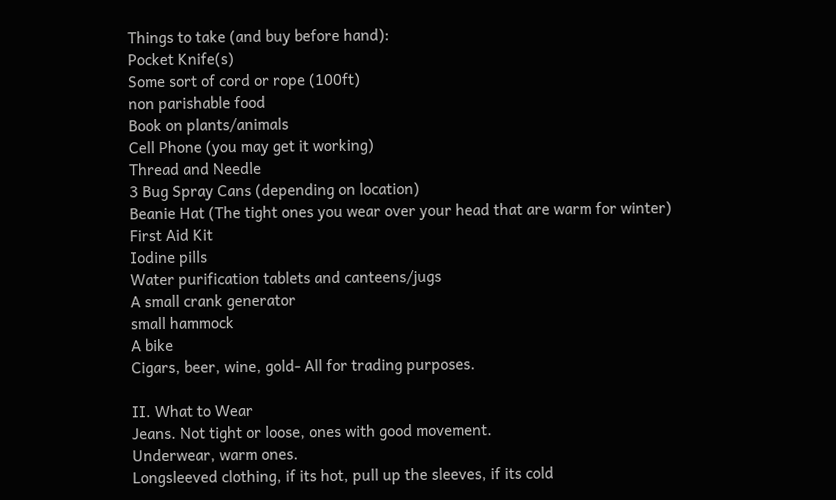Things to take (and buy before hand):
Pocket Knife(s)
Some sort of cord or rope (100ft)
non parishable food
Book on plants/animals
Cell Phone (you may get it working)
Thread and Needle
3 Bug Spray Cans (depending on location)
Beanie Hat (The tight ones you wear over your head that are warm for winter)
First Aid Kit
Iodine pills
Water purification tablets and canteens/jugs
A small crank generator
small hammock
A bike
Cigars, beer, wine, gold- All for trading purposes.

II. What to Wear
Jeans. Not tight or loose, ones with good movement.
Underwear, warm ones.
Longsleeved clothing, if its hot, pull up the sleeves, if its cold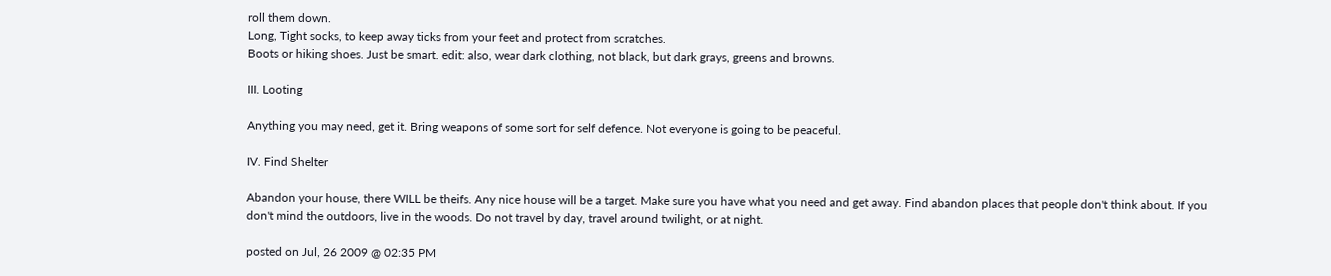roll them down.
Long, Tight socks, to keep away ticks from your feet and protect from scratches.
Boots or hiking shoes. Just be smart. edit: also, wear dark clothing, not black, but dark grays, greens and browns.

III. Looting

Anything you may need, get it. Bring weapons of some sort for self defence. Not everyone is going to be peaceful.

IV. Find Shelter

Abandon your house, there WILL be theifs. Any nice house will be a target. Make sure you have what you need and get away. Find abandon places that people don't think about. If you don't mind the outdoors, live in the woods. Do not travel by day, travel around twilight, or at night.

posted on Jul, 26 2009 @ 02:35 PM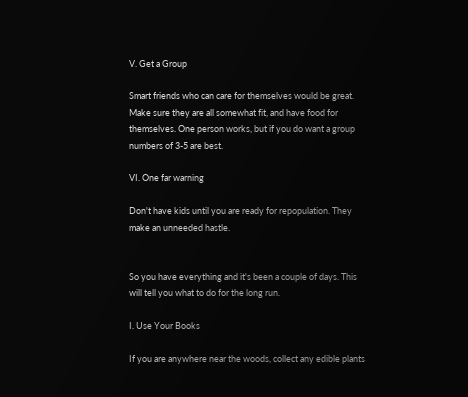V. Get a Group

Smart friends who can care for themselves would be great. Make sure they are all somewhat fit, and have food for themselves. One person works, but if you do want a group numbers of 3-5 are best.

VI. One far warning

Don't have kids until you are ready for repopulation. They make an unneeded hastle.


So you have everything and it's been a couple of days. This will tell you what to do for the long run.

I. Use Your Books

If you are anywhere near the woods, collect any edible plants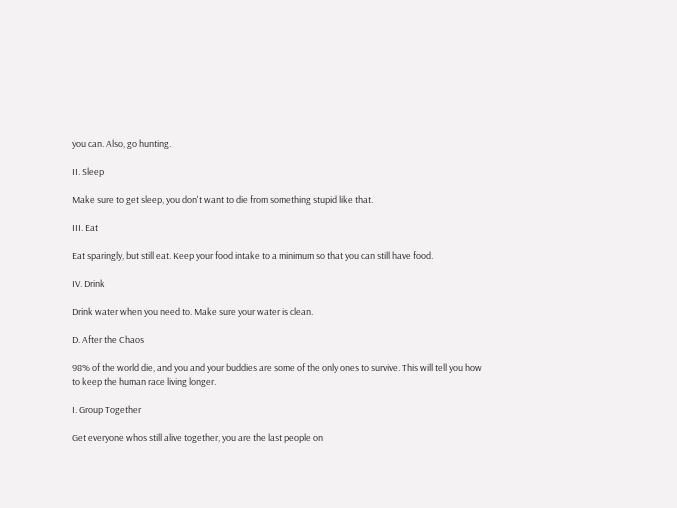you can. Also, go hunting.

II. Sleep

Make sure to get sleep, you don't want to die from something stupid like that.

III. Eat

Eat sparingly, but still eat. Keep your food intake to a minimum so that you can still have food.

IV. Drink

Drink water when you need to. Make sure your water is clean.

D. After the Chaos

98% of the world die, and you and your buddies are some of the only ones to survive. This will tell you how to keep the human race living longer.

I. Group Together

Get everyone whos still alive together, you are the last people on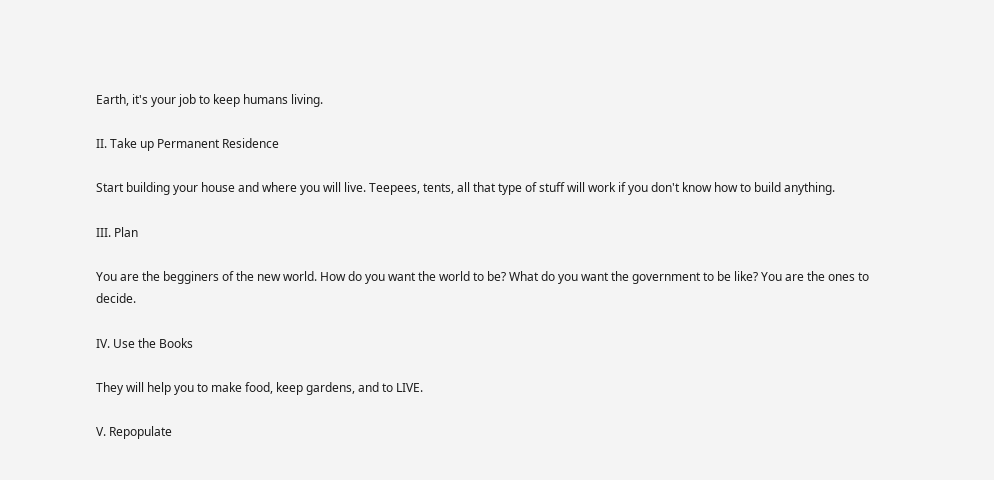Earth, it's your job to keep humans living.

II. Take up Permanent Residence

Start building your house and where you will live. Teepees, tents, all that type of stuff will work if you don't know how to build anything.

III. Plan

You are the begginers of the new world. How do you want the world to be? What do you want the government to be like? You are the ones to decide.

IV. Use the Books

They will help you to make food, keep gardens, and to LIVE.

V. Repopulate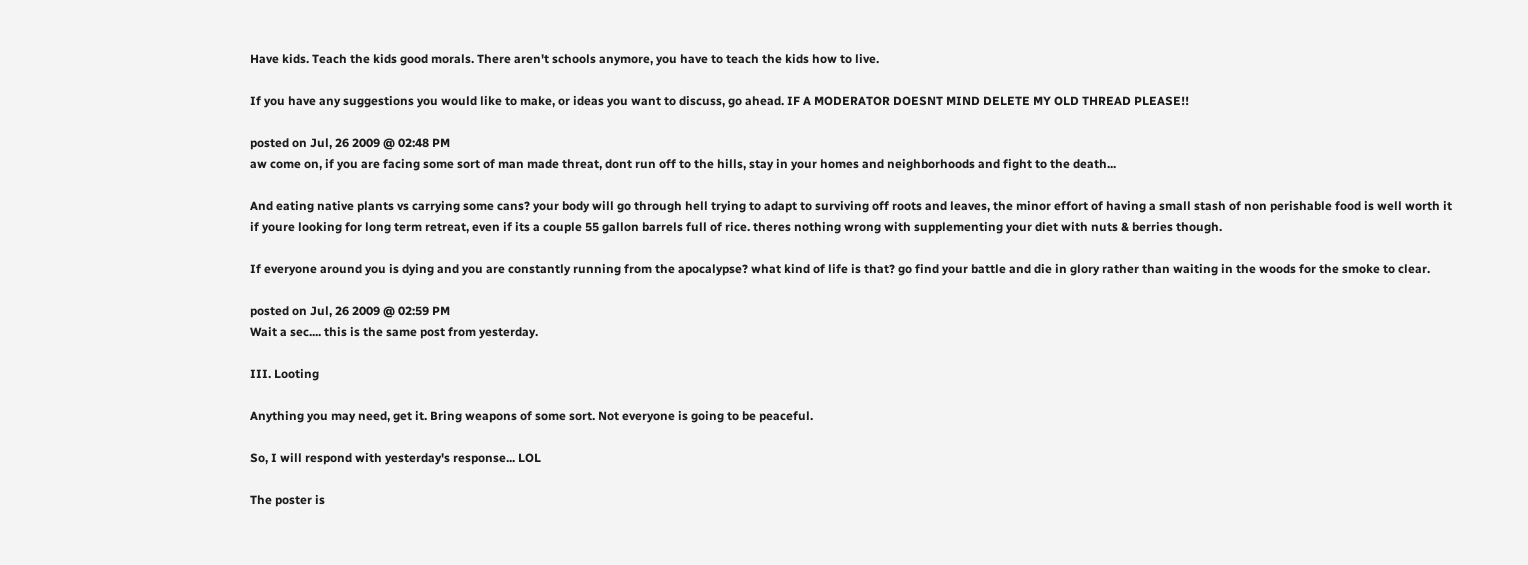Have kids. Teach the kids good morals. There aren't schools anymore, you have to teach the kids how to live.

If you have any suggestions you would like to make, or ideas you want to discuss, go ahead. IF A MODERATOR DOESNT MIND DELETE MY OLD THREAD PLEASE!!

posted on Jul, 26 2009 @ 02:48 PM
aw come on, if you are facing some sort of man made threat, dont run off to the hills, stay in your homes and neighborhoods and fight to the death...

And eating native plants vs carrying some cans? your body will go through hell trying to adapt to surviving off roots and leaves, the minor effort of having a small stash of non perishable food is well worth it if youre looking for long term retreat, even if its a couple 55 gallon barrels full of rice. theres nothing wrong with supplementing your diet with nuts & berries though.

If everyone around you is dying and you are constantly running from the apocalypse? what kind of life is that? go find your battle and die in glory rather than waiting in the woods for the smoke to clear.

posted on Jul, 26 2009 @ 02:59 PM
Wait a sec.... this is the same post from yesterday.

III. Looting

Anything you may need, get it. Bring weapons of some sort. Not everyone is going to be peaceful.

So, I will respond with yesterday's response... LOL

The poster is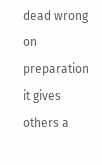dead wrong on preparation it gives others a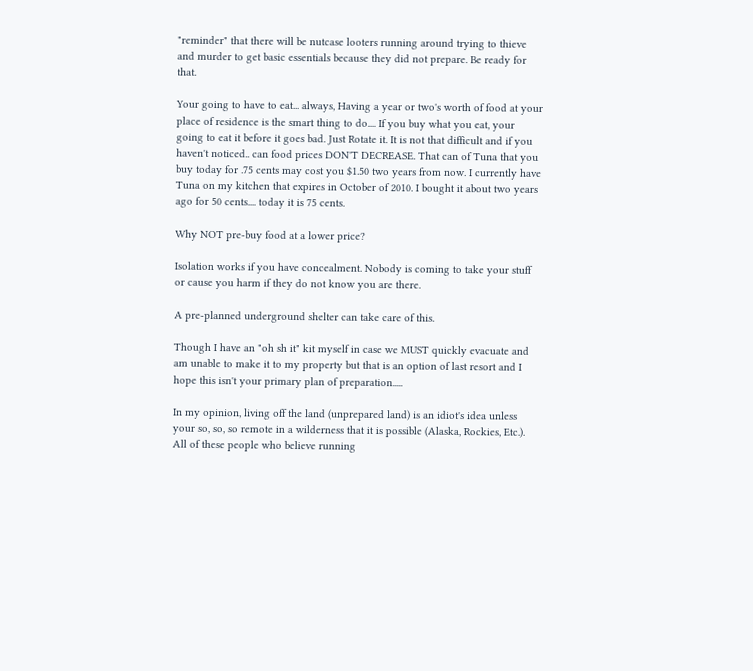"reminder" that there will be nutcase looters running around trying to thieve and murder to get basic essentials because they did not prepare. Be ready for that.

Your going to have to eat... always, Having a year or two's worth of food at your place of residence is the smart thing to do.... If you buy what you eat, your going to eat it before it goes bad. Just Rotate it. It is not that difficult and if you haven't noticed.. can food prices DON'T DECREASE. That can of Tuna that you buy today for .75 cents may cost you $1.50 two years from now. I currently have Tuna on my kitchen that expires in October of 2010. I bought it about two years ago for 50 cents.... today it is 75 cents.

Why NOT pre-buy food at a lower price?

Isolation works if you have concealment. Nobody is coming to take your stuff or cause you harm if they do not know you are there.

A pre-planned underground shelter can take care of this.

Though I have an "oh sh it" kit myself in case we MUST quickly evacuate and am unable to make it to my property but that is an option of last resort and I hope this isn't your primary plan of preparation.....

In my opinion, living off the land (unprepared land) is an idiot's idea unless your so, so, so remote in a wilderness that it is possible (Alaska, Rockies, Etc.). All of these people who believe running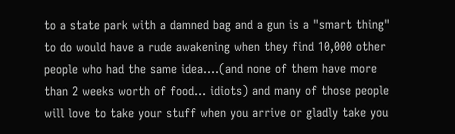to a state park with a damned bag and a gun is a "smart thing" to do would have a rude awakening when they find 10,000 other people who had the same idea....(and none of them have more than 2 weeks worth of food... idiots) and many of those people will love to take your stuff when you arrive or gladly take you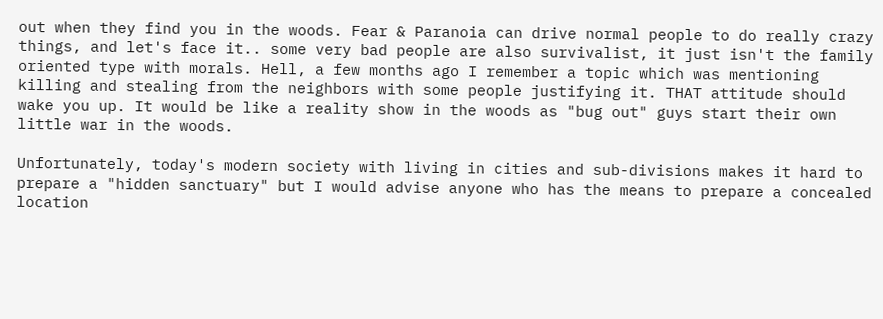out when they find you in the woods. Fear & Paranoia can drive normal people to do really crazy things, and let's face it.. some very bad people are also survivalist, it just isn't the family oriented type with morals. Hell, a few months ago I remember a topic which was mentioning killing and stealing from the neighbors with some people justifying it. THAT attitude should wake you up. It would be like a reality show in the woods as "bug out" guys start their own little war in the woods.

Unfortunately, today's modern society with living in cities and sub-divisions makes it hard to prepare a "hidden sanctuary" but I would advise anyone who has the means to prepare a concealed location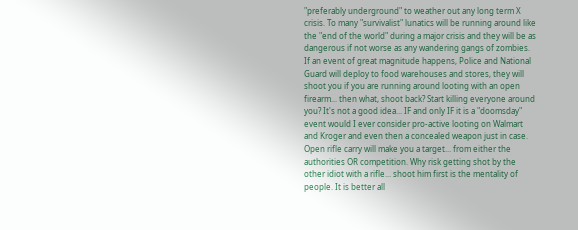"preferably underground" to weather out any long term X crisis. To many "survivalist" lunatics will be running around like the "end of the world" during a major crisis and they will be as dangerous if not worse as any wandering gangs of zombies. If an event of great magnitude happens, Police and National Guard will deploy to food warehouses and stores, they will shoot you if you are running around looting with an open firearm... then what, shoot back? Start killing everyone around you? It's not a good idea... IF and only IF it is a "doomsday" event would I ever consider pro-active looting on Walmart and Kroger and even then a concealed weapon just in case. Open rifle carry will make you a target... from either the authorities OR competition. Why risk getting shot by the other idiot with a rifle... shoot him first is the mentality of people. It is better all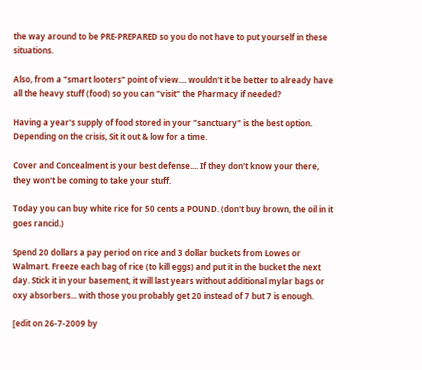the way around to be PRE-PREPARED so you do not have to put yourself in these situations.

Also, from a "smart looters" point of view.... wouldn't it be better to already have all the heavy stuff (food) so you can "visit" the Pharmacy if needed?

Having a year's supply of food stored in your "sanctuary" is the best option. Depending on the crisis, Sit it out & low for a time.

Cover and Concealment is your best defense.... If they don't know your there, they won't be coming to take your stuff.

Today you can buy white rice for 50 cents a POUND. (don't buy brown, the oil in it goes rancid.)

Spend 20 dollars a pay period on rice and 3 dollar buckets from Lowes or Walmart. Freeze each bag of rice (to kill eggs) and put it in the bucket the next day. Stick it in your basement, it will last years without additional mylar bags or oxy absorbers... with those you probably get 20 instead of 7 but 7 is enough.

[edit on 26-7-2009 by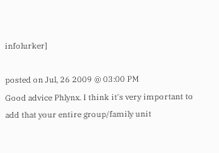infolurker]

posted on Jul, 26 2009 @ 03:00 PM
Good advice Phlynx. I think it's very important to add that your entire group/family unit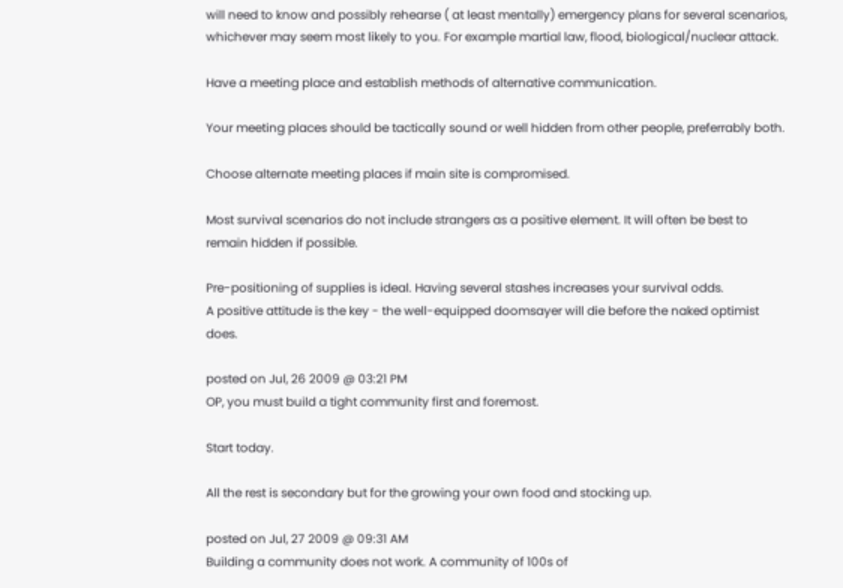will need to know and possibly rehearse ( at least mentally) emergency plans for several scenarios, whichever may seem most likely to you. For example martial law, flood, biological/nuclear attack.

Have a meeting place and establish methods of alternative communication.

Your meeting places should be tactically sound or well hidden from other people, preferrably both.

Choose alternate meeting places if main site is compromised.

Most survival scenarios do not include strangers as a positive element. It will often be best to remain hidden if possible.

Pre-positioning of supplies is ideal. Having several stashes increases your survival odds.
A positive attitude is the key - the well-equipped doomsayer will die before the naked optimist does.

posted on Jul, 26 2009 @ 03:21 PM
OP, you must build a tight community first and foremost.

Start today.

All the rest is secondary but for the growing your own food and stocking up.

posted on Jul, 27 2009 @ 09:31 AM
Building a community does not work. A community of 100s of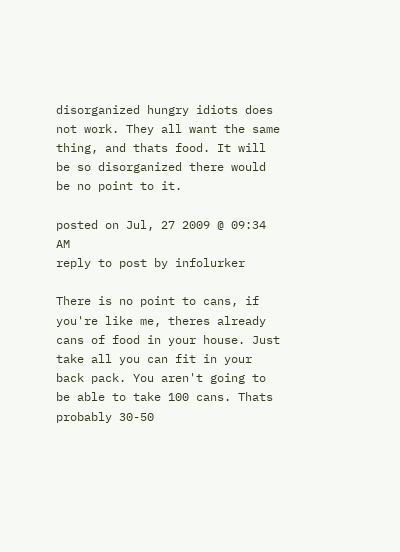disorganized hungry idiots does not work. They all want the same thing, and thats food. It will be so disorganized there would be no point to it.

posted on Jul, 27 2009 @ 09:34 AM
reply to post by infolurker

There is no point to cans, if you're like me, theres already cans of food in your house. Just take all you can fit in your back pack. You aren't going to be able to take 100 cans. Thats probably 30-50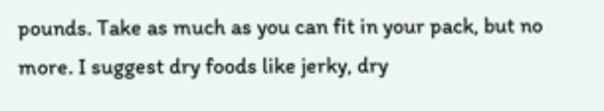pounds. Take as much as you can fit in your pack, but no more. I suggest dry foods like jerky, dry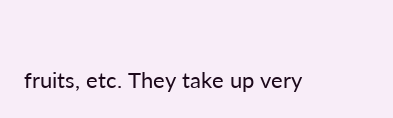fruits, etc. They take up very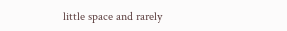little space and rarely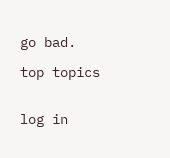go bad.

top topics


log in